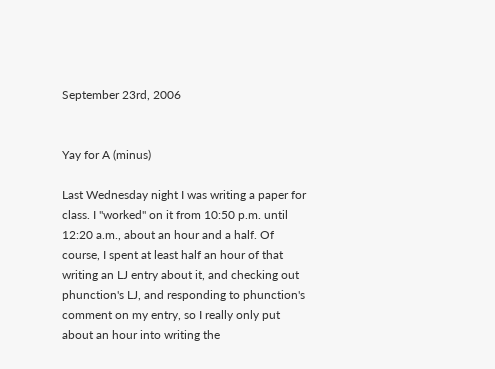September 23rd, 2006


Yay for A (minus)

Last Wednesday night I was writing a paper for class. I "worked" on it from 10:50 p.m. until 12:20 a.m., about an hour and a half. Of course, I spent at least half an hour of that writing an LJ entry about it, and checking out phunction's LJ, and responding to phunction's comment on my entry, so I really only put about an hour into writing the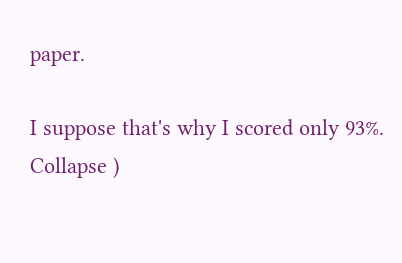paper.

I suppose that's why I scored only 93%.
Collapse )